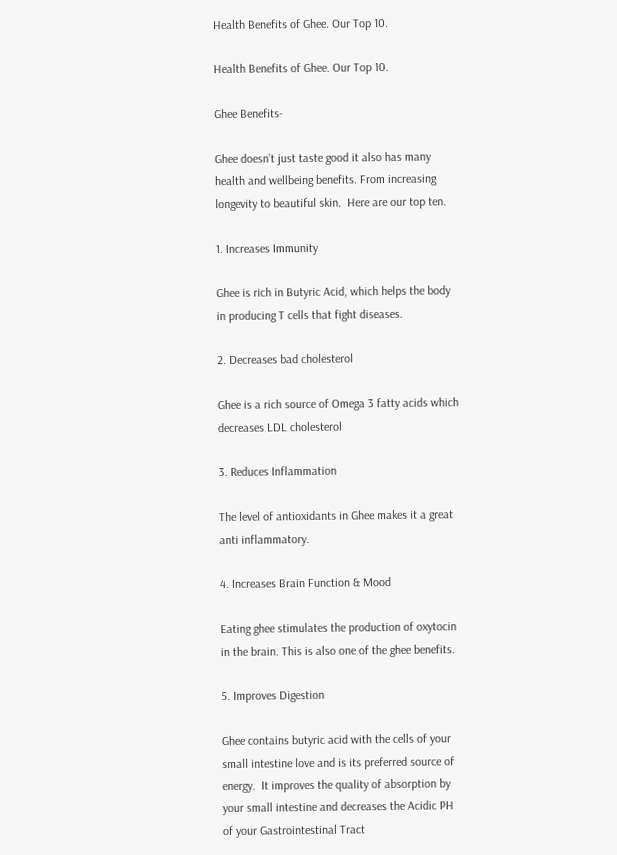Health Benefits of Ghee. Our Top 10.

Health Benefits of Ghee. Our Top 10.

Ghee Benefits-

Ghee doesn’t just taste good it also has many health and wellbeing benefits. From increasing longevity to beautiful skin.  Here are our top ten.

1. Increases Immunity

Ghee is rich in Butyric Acid, which helps the body in producing T cells that fight diseases.

2. Decreases bad cholesterol

Ghee is a rich source of Omega 3 fatty acids which decreases LDL cholesterol

3. Reduces Inflammation

The level of antioxidants in Ghee makes it a great anti inflammatory.

4. Increases Brain Function & Mood

Eating ghee stimulates the production of oxytocin in the brain. This is also one of the ghee benefits.

5. Improves Digestion

Ghee contains butyric acid with the cells of your small intestine love and is its preferred source of energy.  It improves the quality of absorption by your small intestine and decreases the Acidic PH of your Gastrointestinal Tract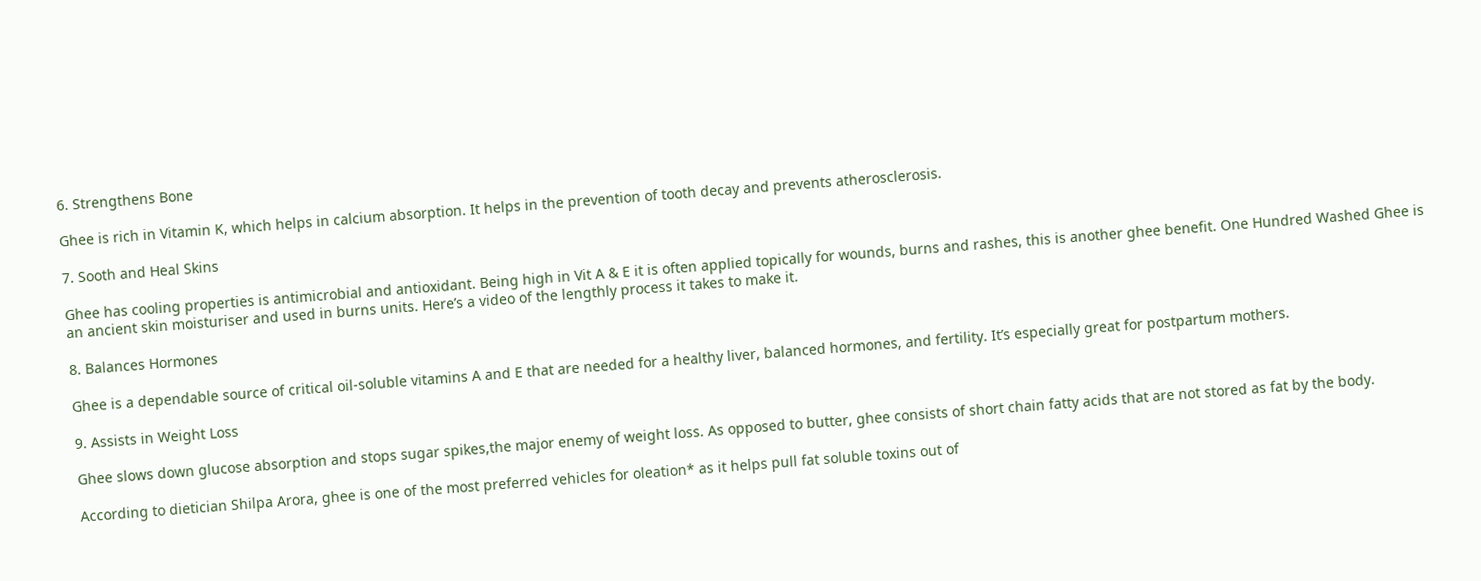6. Strengthens Bone

Ghee is rich in Vitamin K, which helps in calcium absorption. It helps in the prevention of tooth decay and prevents atherosclerosis.

7. Sooth and Heal Skins

Ghee has cooling properties is antimicrobial and antioxidant. Being high in Vit A & E it is often applied topically for wounds, burns and rashes, this is another ghee benefit. One Hundred Washed Ghee is an ancient skin moisturiser and used in burns units. Here’s a video of the lengthly process it takes to make it.

8. Balances Hormones

Ghee is a dependable source of critical oil-soluble vitamins A and E that are needed for a healthy liver, balanced hormones, and fertility. It’s especially great for postpartum mothers.

9. Assists in Weight Loss

Ghee slows down glucose absorption and stops sugar spikes,the major enemy of weight loss. As opposed to butter, ghee consists of short chain fatty acids that are not stored as fat by the body.

According to dietician Shilpa Arora, ghee is one of the most preferred vehicles for oleation* as it helps pull fat soluble toxins out of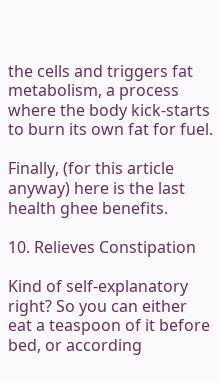the cells and triggers fat metabolism, a process where the body kick-starts to burn its own fat for fuel.

Finally, (for this article anyway) here is the last health ghee benefits.

10. Relieves Constipation

Kind of self-explanatory right? So you can either eat a teaspoon of it before bed, or according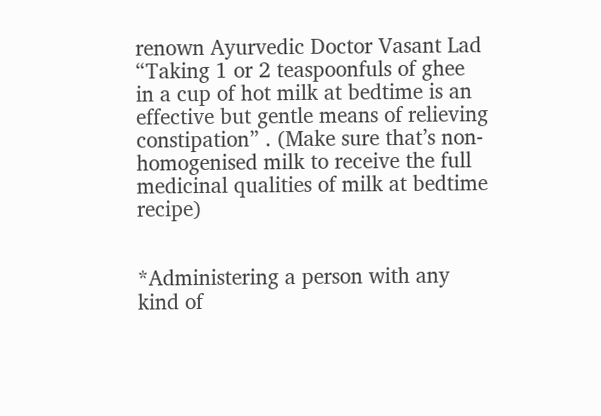renown Ayurvedic Doctor Vasant Lad “Taking 1 or 2 teaspoonfuls of ghee in a cup of hot milk at bedtime is an effective but gentle means of relieving constipation” . (Make sure that’s non-homogenised milk to receive the full medicinal qualities of milk at bedtime recipe)


*Administering a person with any kind of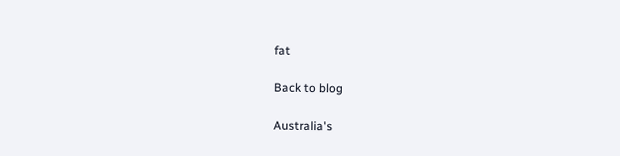fat

Back to blog

Australia's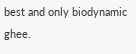best and only biodynamic ghee.